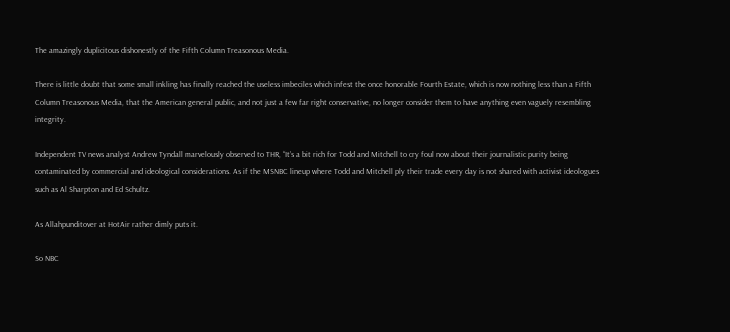The amazingly duplicitous dishonestly of the Fifth Column Treasonous Media.

There is little doubt that some small inkling has finally reached the useless imbeciles which infest the once honorable Fourth Estate, which is now nothing less than a Fifth Column Treasonous Media, that the American general public, and not just a few far right conservative, no longer consider them to have anything even vaguely resembling integrity.

Independent TV news analyst Andrew Tyndall marvelously observed to THR, “It’s a bit rich for Todd and Mitchell to cry foul now about their journalistic purity being contaminated by commercial and ideological considerations. As if the MSNBC lineup where Todd and Mitchell ply their trade every day is not shared with activist ideologues such as Al Sharpton and Ed Schultz.

As Allahpunditover at HotAir rather dimly puts it.

So NBC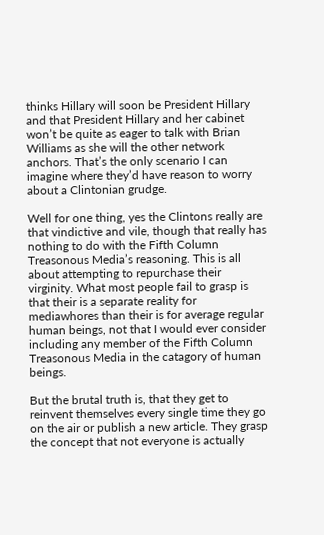thinks Hillary will soon be President Hillary and that President Hillary and her cabinet won’t be quite as eager to talk with Brian Williams as she will the other network anchors. That’s the only scenario I can imagine where they’d have reason to worry about a Clintonian grudge.

Well for one thing, yes the Clintons really are that vindictive and vile, though that really has nothing to do with the Fifth Column Treasonous Media’s reasoning. This is all about attempting to repurchase their virginity. What most people fail to grasp is that their is a separate reality for mediawhores than their is for average regular human beings, not that I would ever consider including any member of the Fifth Column Treasonous Media in the catagory of human beings.

But the brutal truth is, that they get to reinvent themselves every single time they go on the air or publish a new article. They grasp the concept that not everyone is actually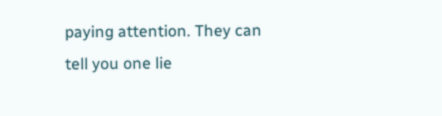paying attention. They can tell you one lie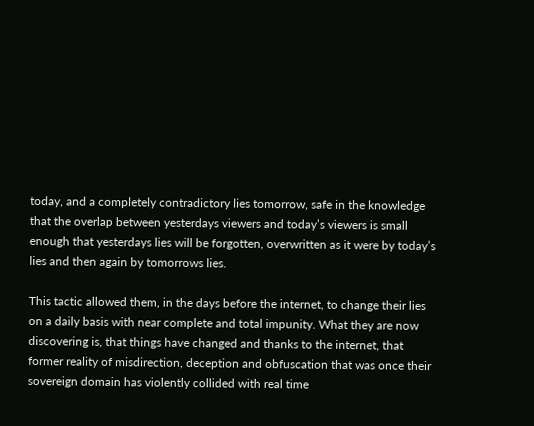today, and a completely contradictory lies tomorrow, safe in the knowledge that the overlap between yesterdays viewers and today’s viewers is small enough that yesterdays lies will be forgotten, overwritten as it were by today’s lies and then again by tomorrows lies.

This tactic allowed them, in the days before the internet, to change their lies on a daily basis with near complete and total impunity. What they are now discovering is, that things have changed and thanks to the internet, that former reality of misdirection, deception and obfuscation that was once their sovereign domain has violently collided with real time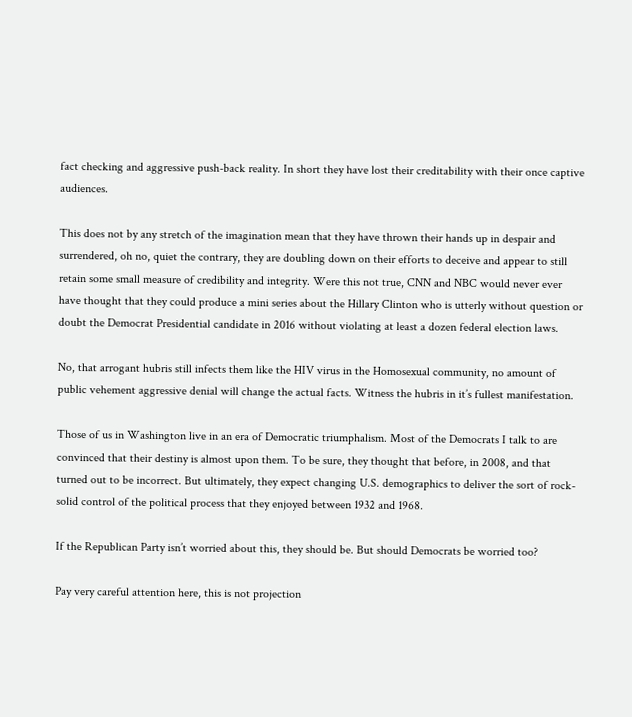fact checking and aggressive push-back reality. In short they have lost their creditability with their once captive audiences.

This does not by any stretch of the imagination mean that they have thrown their hands up in despair and surrendered, oh no, quiet the contrary, they are doubling down on their efforts to deceive and appear to still retain some small measure of credibility and integrity. Were this not true, CNN and NBC would never ever have thought that they could produce a mini series about the Hillary Clinton who is utterly without question or doubt the Democrat Presidential candidate in 2016 without violating at least a dozen federal election laws.

No, that arrogant hubris still infects them like the HIV virus in the Homosexual community, no amount of public vehement aggressive denial will change the actual facts. Witness the hubris in it’s fullest manifestation.

Those of us in Washington live in an era of Democratic triumphalism. Most of the Democrats I talk to are convinced that their destiny is almost upon them. To be sure, they thought that before, in 2008, and that turned out to be incorrect. But ultimately, they expect changing U.S. demographics to deliver the sort of rock-solid control of the political process that they enjoyed between 1932 and 1968.

If the Republican Party isn’t worried about this, they should be. But should Democrats be worried too?

Pay very careful attention here, this is not projection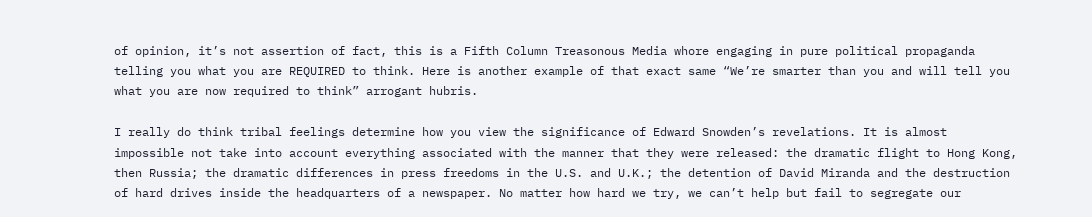of opinion, it’s not assertion of fact, this is a Fifth Column Treasonous Media whore engaging in pure political propaganda telling you what you are REQUIRED to think. Here is another example of that exact same “We’re smarter than you and will tell you what you are now required to think” arrogant hubris.

I really do think tribal feelings determine how you view the significance of Edward Snowden’s revelations. It is almost impossible not take into account everything associated with the manner that they were released: the dramatic flight to Hong Kong, then Russia; the dramatic differences in press freedoms in the U.S. and U.K.; the detention of David Miranda and the destruction of hard drives inside the headquarters of a newspaper. No matter how hard we try, we can’t help but fail to segregate our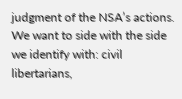judgment of the NSA’s actions. We want to side with the side we identify with: civil libertarians,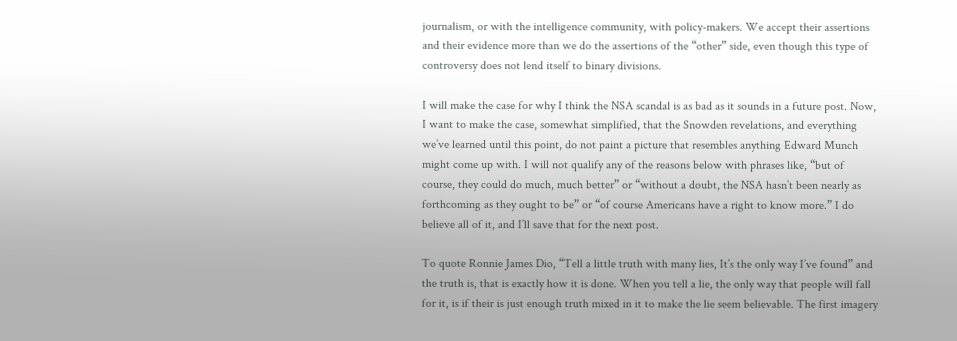journalism, or with the intelligence community, with policy-makers. We accept their assertions and their evidence more than we do the assertions of the “other” side, even though this type of controversy does not lend itself to binary divisions.

I will make the case for why I think the NSA scandal is as bad as it sounds in a future post. Now, I want to make the case, somewhat simplified, that the Snowden revelations, and everything we’ve learned until this point, do not paint a picture that resembles anything Edward Munch might come up with. I will not qualify any of the reasons below with phrases like, “but of course, they could do much, much better” or “without a doubt, the NSA hasn’t been nearly as forthcoming as they ought to be” or “of course Americans have a right to know more.” I do believe all of it, and I’ll save that for the next post.

To quote Ronnie James Dio, “Tell a little truth with many lies, It’s the only way I’ve found” and the truth is, that is exactly how it is done. When you tell a lie, the only way that people will fall for it, is if their is just enough truth mixed in it to make the lie seem believable. The first imagery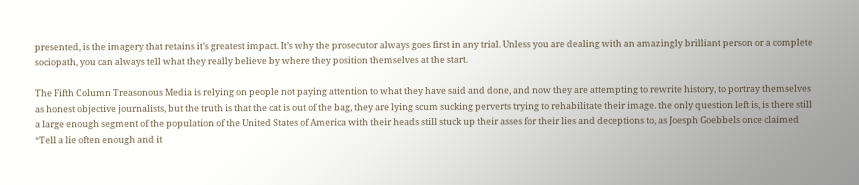presented, is the imagery that retains it’s greatest impact. It’s why the prosecutor always goes first in any trial. Unless you are dealing with an amazingly brilliant person or a complete sociopath, you can always tell what they really believe by where they position themselves at the start.

The Fifth Column Treasonous Media is relying on people not paying attention to what they have said and done, and now they are attempting to rewrite history, to portray themselves as honest objective journalists, but the truth is that the cat is out of the bag, they are lying scum sucking perverts trying to rehabilitate their image. the only question left is, is there still a large enough segment of the population of the United States of America with their heads still stuck up their asses for their lies and deceptions to, as Joesph Goebbels once claimed “Tell a lie often enough and it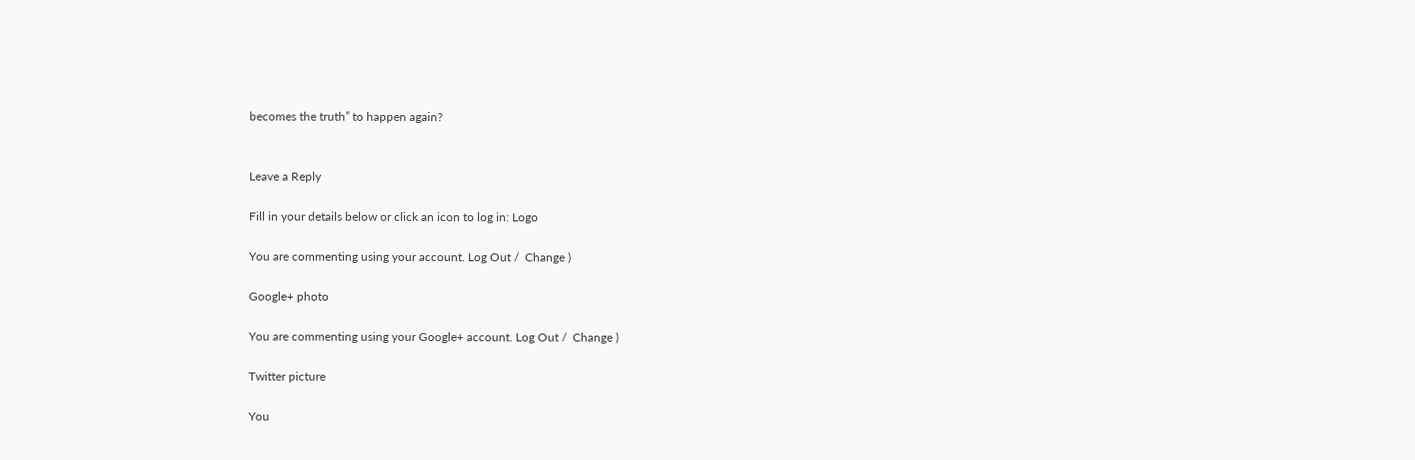becomes the truth” to happen again?


Leave a Reply

Fill in your details below or click an icon to log in: Logo

You are commenting using your account. Log Out /  Change )

Google+ photo

You are commenting using your Google+ account. Log Out /  Change )

Twitter picture

You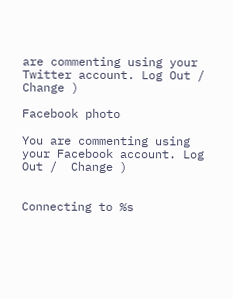are commenting using your Twitter account. Log Out /  Change )

Facebook photo

You are commenting using your Facebook account. Log Out /  Change )


Connecting to %s